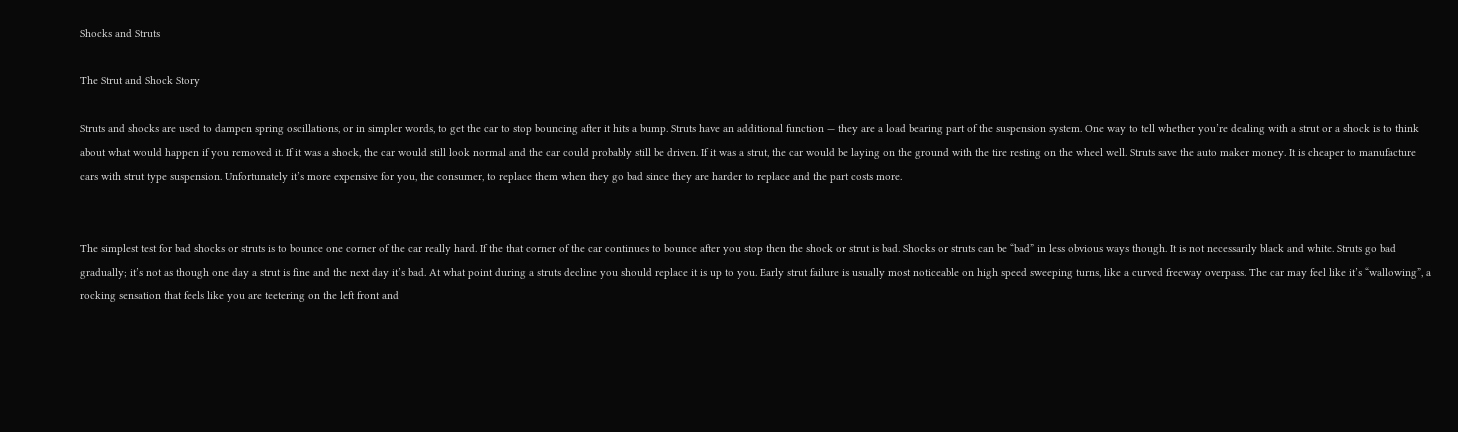Shocks and Struts

The Strut and Shock Story

Struts and shocks are used to dampen spring oscillations, or in simpler words, to get the car to stop bouncing after it hits a bump. Struts have an additional function — they are a load bearing part of the suspension system. One way to tell whether you’re dealing with a strut or a shock is to think about what would happen if you removed it. If it was a shock, the car would still look normal and the car could probably still be driven. If it was a strut, the car would be laying on the ground with the tire resting on the wheel well. Struts save the auto maker money. It is cheaper to manufacture cars with strut type suspension. Unfortunately it’s more expensive for you, the consumer, to replace them when they go bad since they are harder to replace and the part costs more.


The simplest test for bad shocks or struts is to bounce one corner of the car really hard. If the that corner of the car continues to bounce after you stop then the shock or strut is bad. Shocks or struts can be “bad” in less obvious ways though. It is not necessarily black and white. Struts go bad gradually; it’s not as though one day a strut is fine and the next day it’s bad. At what point during a struts decline you should replace it is up to you. Early strut failure is usually most noticeable on high speed sweeping turns, like a curved freeway overpass. The car may feel like it’s “wallowing”, a rocking sensation that feels like you are teetering on the left front and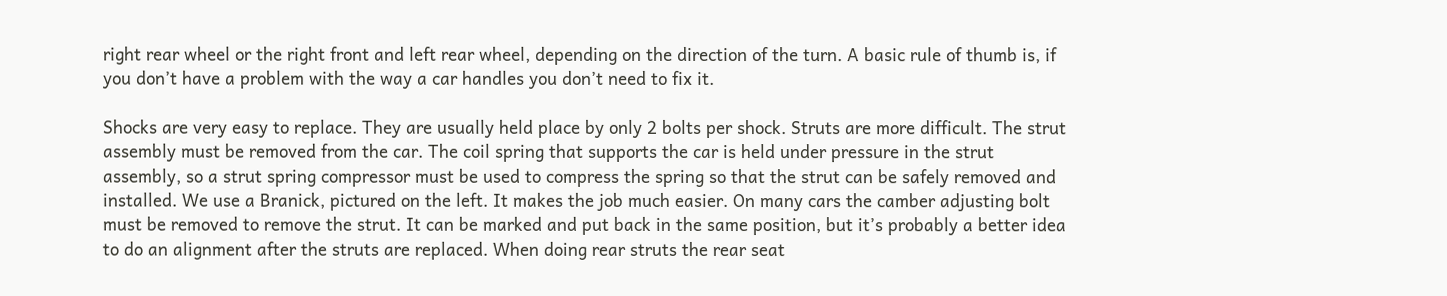right rear wheel or the right front and left rear wheel, depending on the direction of the turn. A basic rule of thumb is, if you don’t have a problem with the way a car handles you don’t need to fix it.

Shocks are very easy to replace. They are usually held place by only 2 bolts per shock. Struts are more difficult. The strut assembly must be removed from the car. The coil spring that supports the car is held under pressure in the strut assembly, so a strut spring compressor must be used to compress the spring so that the strut can be safely removed and installed. We use a Branick, pictured on the left. It makes the job much easier. On many cars the camber adjusting bolt must be removed to remove the strut. It can be marked and put back in the same position, but it’s probably a better idea to do an alignment after the struts are replaced. When doing rear struts the rear seat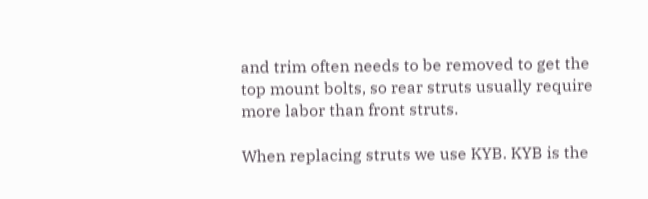and trim often needs to be removed to get the top mount bolts, so rear struts usually require more labor than front struts.

When replacing struts we use KYB. KYB is the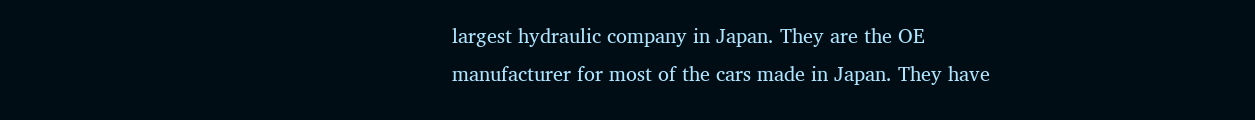largest hydraulic company in Japan. They are the OE manufacturer for most of the cars made in Japan. They have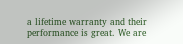a lifetime warranty and their performance is great. We are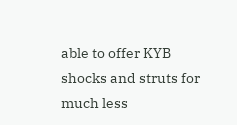able to offer KYB shocks and struts for much less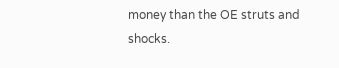money than the OE struts and shocks.